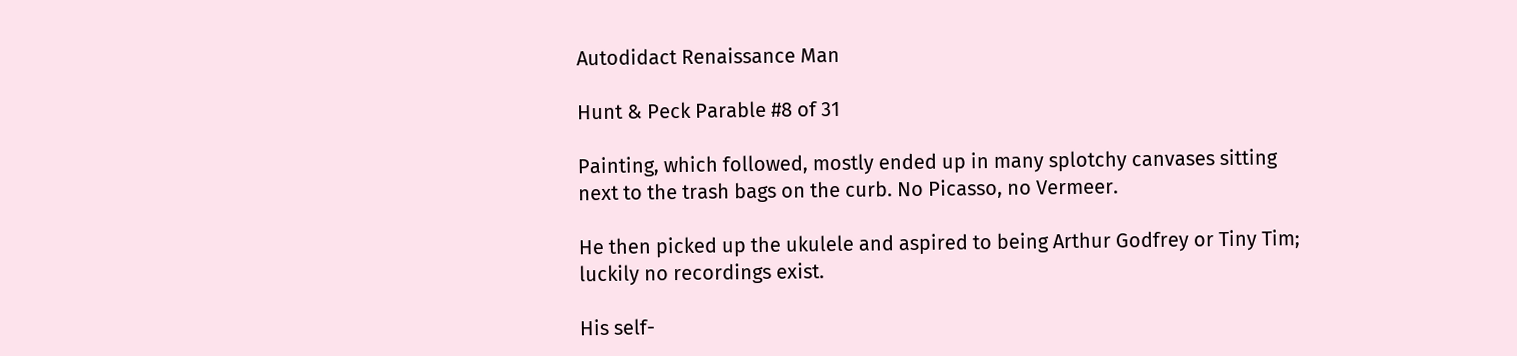Autodidact Renaissance Man

Hunt & Peck Parable #8 of 31

Painting, which followed, mostly ended up in many splotchy canvases sitting next to the trash bags on the curb. No Picasso, no Vermeer.

He then picked up the ukulele and aspired to being Arthur Godfrey or Tiny Tim; luckily no recordings exist.

His self-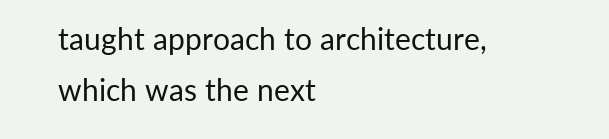taught approach to architecture, which was the next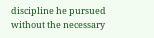discipline he pursued without the necessary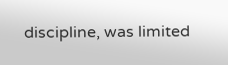discipline, was limited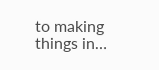to making things in…